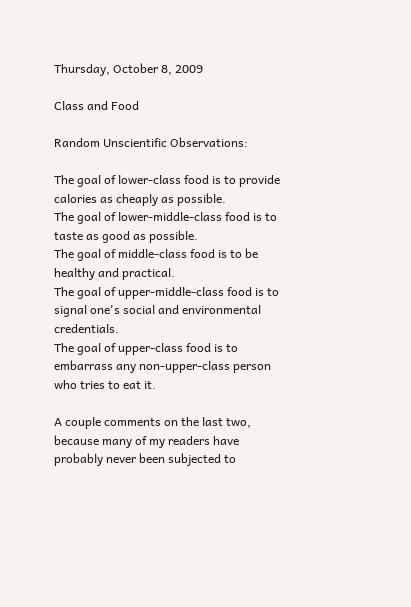Thursday, October 8, 2009

Class and Food

Random Unscientific Observations:

The goal of lower-class food is to provide calories as cheaply as possible.
The goal of lower-middle-class food is to taste as good as possible.
The goal of middle-class food is to be healthy and practical.
The goal of upper-middle-class food is to signal one's social and environmental credentials.
The goal of upper-class food is to embarrass any non-upper-class person who tries to eat it.

A couple comments on the last two, because many of my readers have probably never been subjected to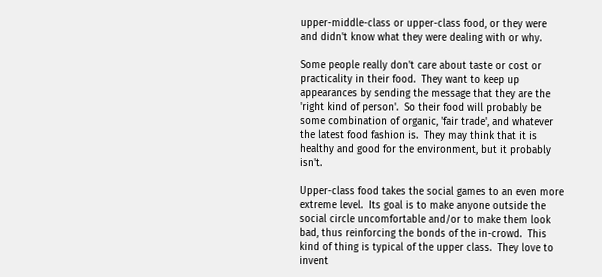upper-middle-class or upper-class food, or they were and didn't know what they were dealing with or why.

Some people really don't care about taste or cost or practicality in their food.  They want to keep up appearances by sending the message that they are the 'right kind of person'.  So their food will probably be some combination of organic, 'fair trade', and whatever the latest food fashion is.  They may think that it is healthy and good for the environment, but it probably isn't.

Upper-class food takes the social games to an even more extreme level.  Its goal is to make anyone outside the social circle uncomfortable and/or to make them look bad, thus reinforcing the bonds of the in-crowd.  This kind of thing is typical of the upper class.  They love to invent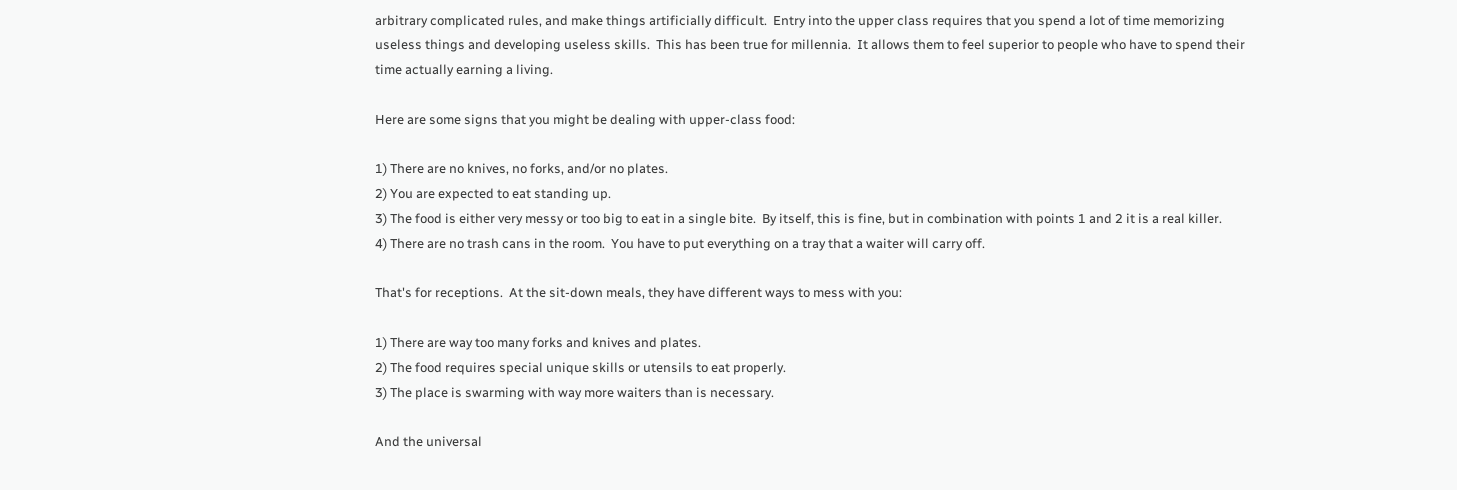arbitrary complicated rules, and make things artificially difficult.  Entry into the upper class requires that you spend a lot of time memorizing useless things and developing useless skills.  This has been true for millennia.  It allows them to feel superior to people who have to spend their time actually earning a living.

Here are some signs that you might be dealing with upper-class food:

1) There are no knives, no forks, and/or no plates.
2) You are expected to eat standing up.
3) The food is either very messy or too big to eat in a single bite.  By itself, this is fine, but in combination with points 1 and 2 it is a real killer.
4) There are no trash cans in the room.  You have to put everything on a tray that a waiter will carry off.

That's for receptions.  At the sit-down meals, they have different ways to mess with you:

1) There are way too many forks and knives and plates.
2) The food requires special unique skills or utensils to eat properly.
3) The place is swarming with way more waiters than is necessary.

And the universal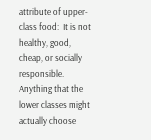attribute of upper-class food:  It is not healthy, good, cheap, or socially responsible.  Anything that the lower classes might actually choose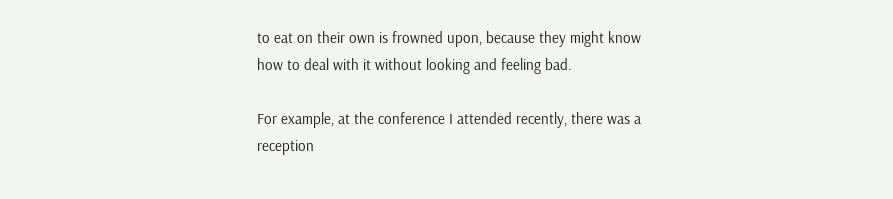to eat on their own is frowned upon, because they might know how to deal with it without looking and feeling bad.

For example, at the conference I attended recently, there was a reception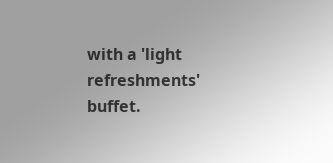with a 'light refreshments' buffet.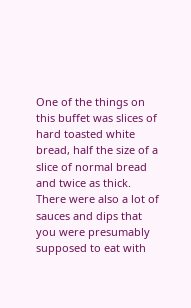One of the things on this buffet was slices of hard toasted white bread, half the size of a slice of normal bread and twice as thick.  There were also a lot of sauces and dips that you were presumably supposed to eat with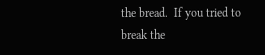the bread.  If you tried to break the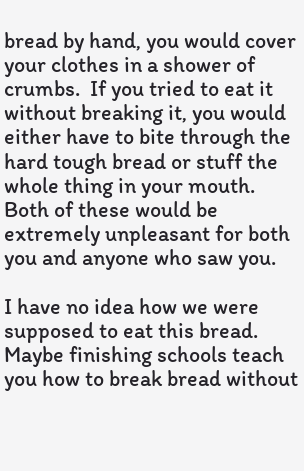bread by hand, you would cover your clothes in a shower of crumbs.  If you tried to eat it without breaking it, you would either have to bite through the hard tough bread or stuff the whole thing in your mouth.  Both of these would be extremely unpleasant for both you and anyone who saw you.

I have no idea how we were supposed to eat this bread.  Maybe finishing schools teach you how to break bread without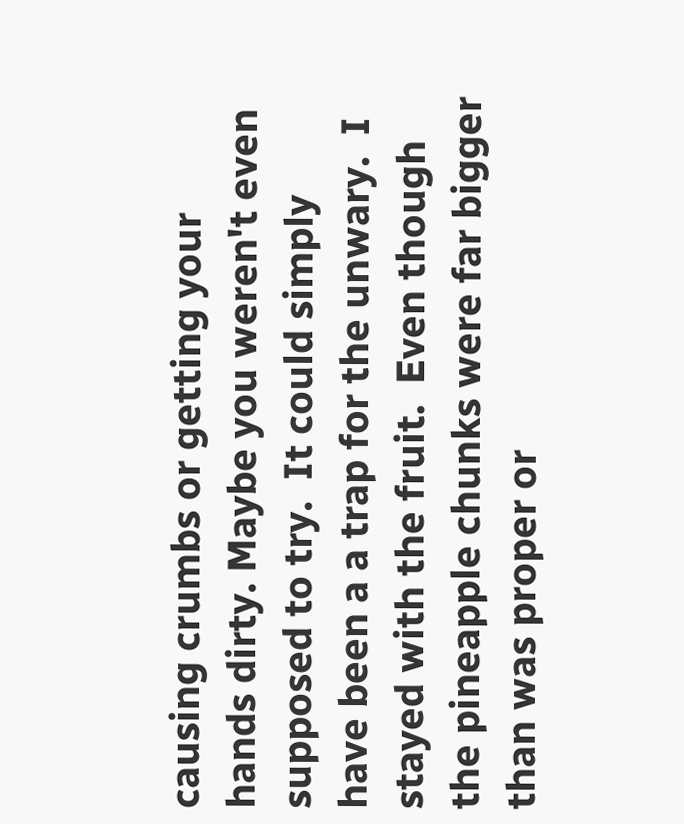causing crumbs or getting your hands dirty. Maybe you weren't even supposed to try.  It could simply have been a a trap for the unwary.  I stayed with the fruit.  Even though the pineapple chunks were far bigger than was proper or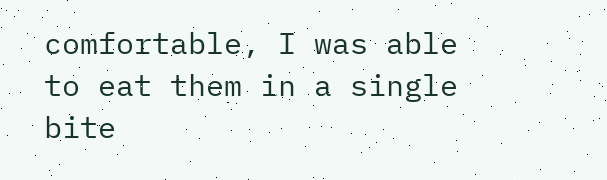comfortable, I was able to eat them in a single bite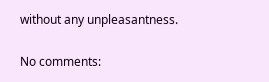without any unpleasantness.

No comments: